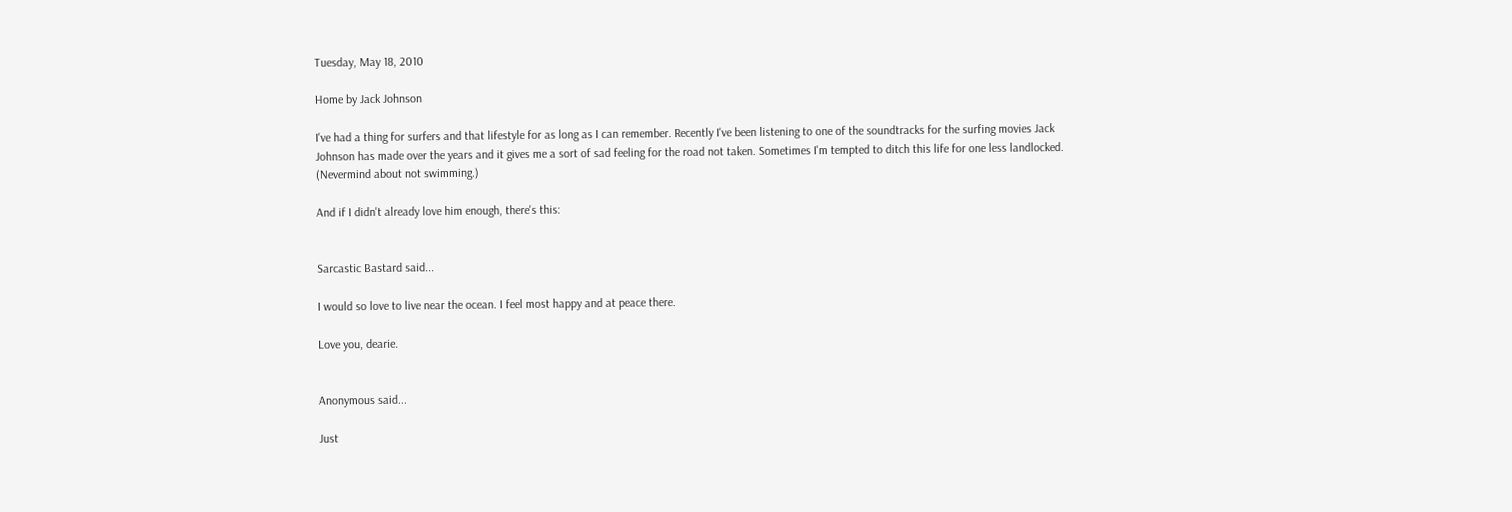Tuesday, May 18, 2010

Home by Jack Johnson

I've had a thing for surfers and that lifestyle for as long as I can remember. Recently I've been listening to one of the soundtracks for the surfing movies Jack Johnson has made over the years and it gives me a sort of sad feeling for the road not taken. Sometimes I'm tempted to ditch this life for one less landlocked. (Nevermind about not swimming.)

And if I didn't already love him enough, there's this:


Sarcastic Bastard said...

I would so love to live near the ocean. I feel most happy and at peace there.

Love you, dearie.


Anonymous said...

Just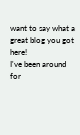want to say what a great blog you got here!
I've been around for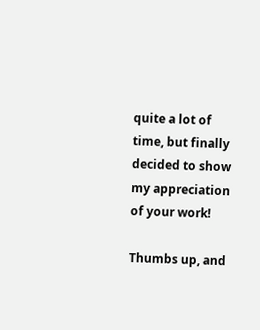quite a lot of time, but finally decided to show my appreciation of your work!

Thumbs up, and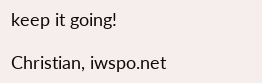keep it going!

Christian, iwspo.net